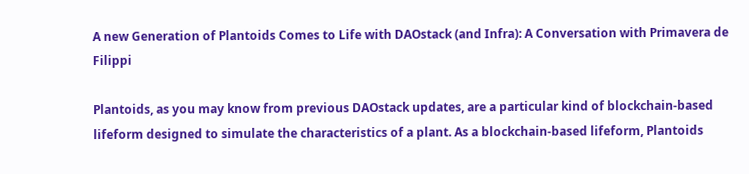A new Generation of Plantoids Comes to Life with DAOstack (and Infra): A Conversation with Primavera de Filippi

Plantoids, as you may know from previous DAOstack updates, are a particular kind of blockchain-based lifeform designed to simulate the characteristics of a plant. As a blockchain-based lifeform, Plantoids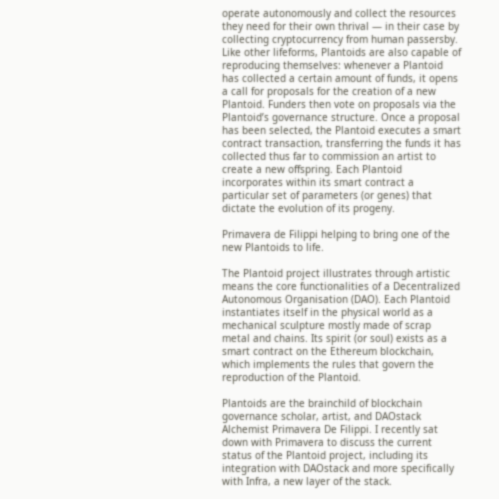operate autonomously and collect the resources they need for their own thrival — in their case by collecting cryptocurrency from human passersby. Like other lifeforms, Plantoids are also capable of reproducing themselves: whenever a Plantoid has collected a certain amount of funds, it opens a call for proposals for the creation of a new Plantoid. Funders then vote on proposals via the Plantoid’s governance structure. Once a proposal has been selected, the Plantoid executes a smart contract transaction, transferring the funds it has collected thus far to commission an artist to create a new offspring. Each Plantoid incorporates within its smart contract a particular set of parameters (or genes) that dictate the evolution of its progeny.

Primavera de Filippi helping to bring one of the new Plantoids to life.

The Plantoid project illustrates through artistic means the core functionalities of a Decentralized Autonomous Organisation (DAO). Each Plantoid instantiates itself in the physical world as a mechanical sculpture mostly made of scrap metal and chains. Its spirit (or soul) exists as a smart contract on the Ethereum blockchain, which implements the rules that govern the reproduction of the Plantoid.

Plantoids are the brainchild of blockchain governance scholar, artist, and DAOstack Alchemist Primavera De Filippi. I recently sat down with Primavera to discuss the current status of the Plantoid project, including its integration with DAOstack and more specifically with Infra, a new layer of the stack.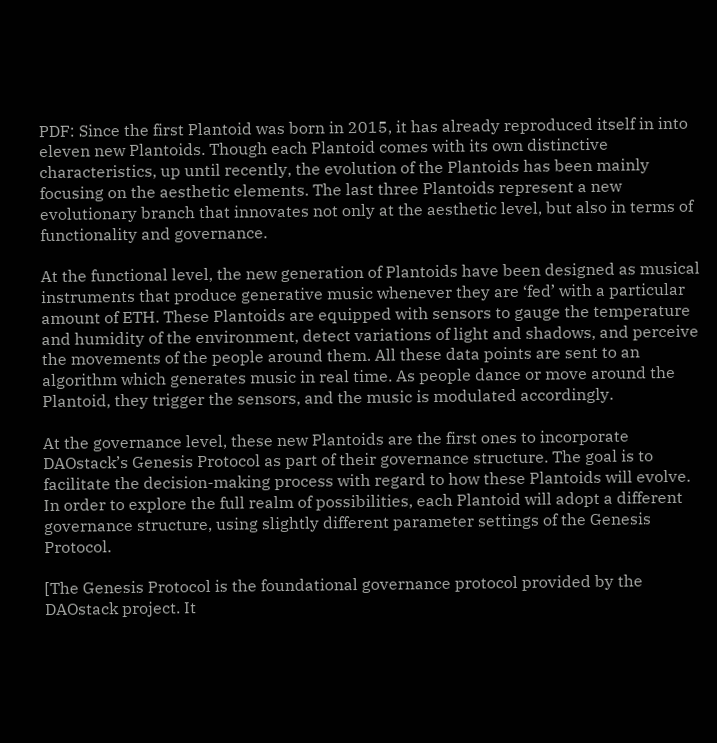PDF: Since the first Plantoid was born in 2015, it has already reproduced itself in into eleven new Plantoids. Though each Plantoid comes with its own distinctive characteristics, up until recently, the evolution of the Plantoids has been mainly focusing on the aesthetic elements. The last three Plantoids represent a new evolutionary branch that innovates not only at the aesthetic level, but also in terms of functionality and governance.

At the functional level, the new generation of Plantoids have been designed as musical instruments that produce generative music whenever they are ‘fed’ with a particular amount of ETH. These Plantoids are equipped with sensors to gauge the temperature and humidity of the environment, detect variations of light and shadows, and perceive the movements of the people around them. All these data points are sent to an algorithm which generates music in real time. As people dance or move around the Plantoid, they trigger the sensors, and the music is modulated accordingly.

At the governance level, these new Plantoids are the first ones to incorporate DAOstack’s Genesis Protocol as part of their governance structure. The goal is to facilitate the decision-making process with regard to how these Plantoids will evolve. In order to explore the full realm of possibilities, each Plantoid will adopt a different governance structure, using slightly different parameter settings of the Genesis Protocol.

[The Genesis Protocol is the foundational governance protocol provided by the DAOstack project. It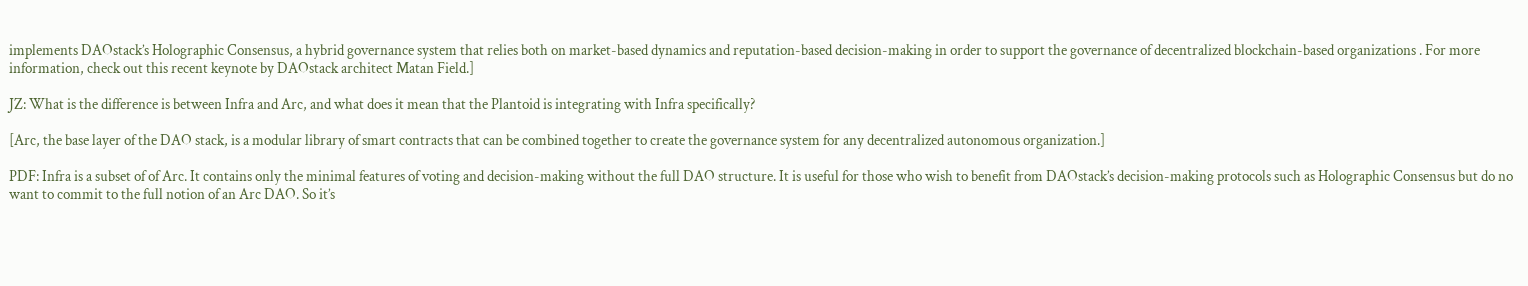implements DAOstack’s Holographic Consensus, a hybrid governance system that relies both on market-based dynamics and reputation-based decision-making in order to support the governance of decentralized blockchain-based organizations . For more information, check out this recent keynote by DAOstack architect Matan Field.]

JZ: What is the difference is between Infra and Arc, and what does it mean that the Plantoid is integrating with Infra specifically?

[Arc, the base layer of the DAO stack, is a modular library of smart contracts that can be combined together to create the governance system for any decentralized autonomous organization.]

PDF: Infra is a subset of of Arc. It contains only the minimal features of voting and decision-making without the full DAO structure. It is useful for those who wish to benefit from DAOstack’s decision-making protocols such as Holographic Consensus but do no want to commit to the full notion of an Arc DAO. So it’s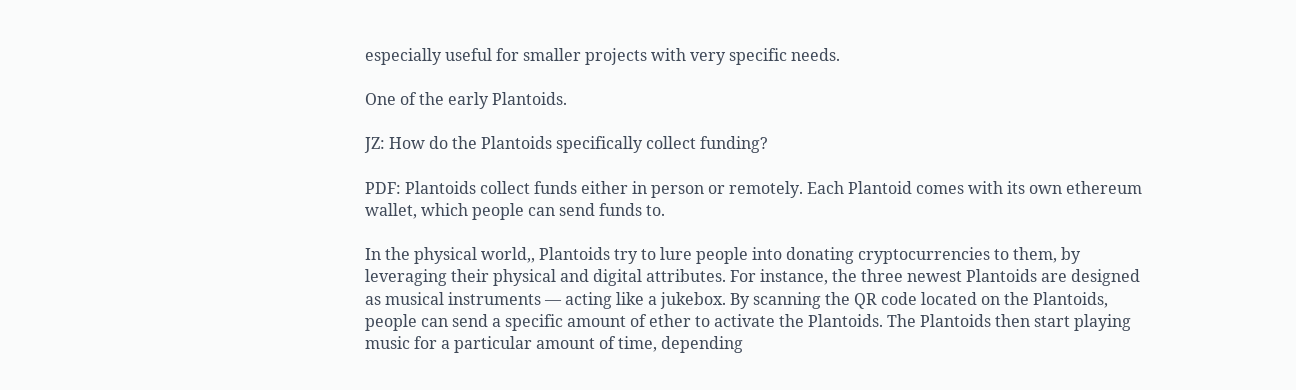especially useful for smaller projects with very specific needs.

One of the early Plantoids.

JZ: How do the Plantoids specifically collect funding?

PDF: Plantoids collect funds either in person or remotely. Each Plantoid comes with its own ethereum wallet, which people can send funds to.

In the physical world,, Plantoids try to lure people into donating cryptocurrencies to them, by leveraging their physical and digital attributes. For instance, the three newest Plantoids are designed as musical instruments — acting like a jukebox. By scanning the QR code located on the Plantoids, people can send a specific amount of ether to activate the Plantoids. The Plantoids then start playing music for a particular amount of time, depending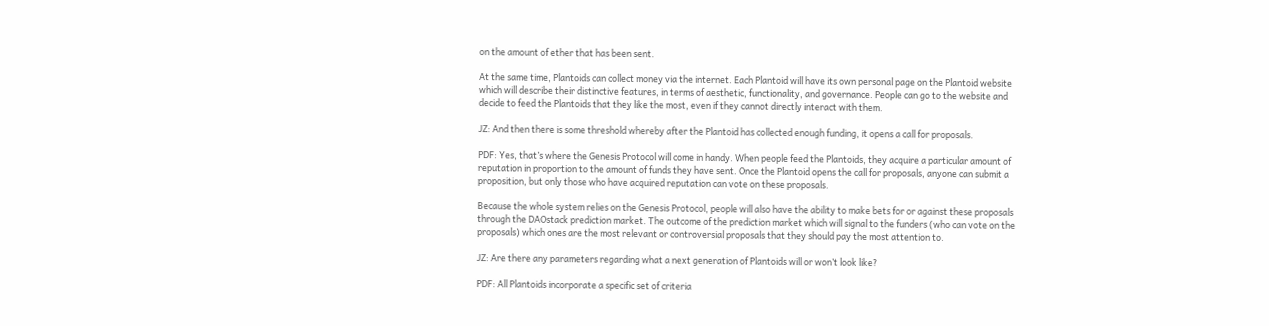on the amount of ether that has been sent.

At the same time, Plantoids can collect money via the internet. Each Plantoid will have its own personal page on the Plantoid website which will describe their distinctive features, in terms of aesthetic, functionality, and governance. People can go to the website and decide to feed the Plantoids that they like the most, even if they cannot directly interact with them.

JZ: And then there is some threshold whereby after the Plantoid has collected enough funding, it opens a call for proposals.

PDF: Yes, that’s where the Genesis Protocol will come in handy. When people feed the Plantoids, they acquire a particular amount of reputation in proportion to the amount of funds they have sent. Once the Plantoid opens the call for proposals, anyone can submit a proposition, but only those who have acquired reputation can vote on these proposals.

Because the whole system relies on the Genesis Protocol, people will also have the ability to make bets for or against these proposals through the DAOstack prediction market. The outcome of the prediction market which will signal to the funders (who can vote on the proposals) which ones are the most relevant or controversial proposals that they should pay the most attention to.

JZ: Are there any parameters regarding what a next generation of Plantoids will or won’t look like?

PDF: All Plantoids incorporate a specific set of criteria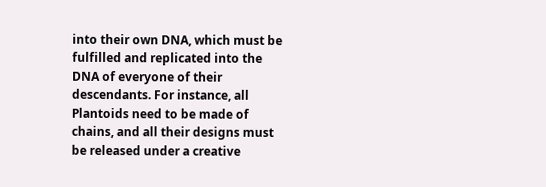into their own DNA, which must be fulfilled and replicated into the DNA of everyone of their descendants. For instance, all Plantoids need to be made of chains, and all their designs must be released under a creative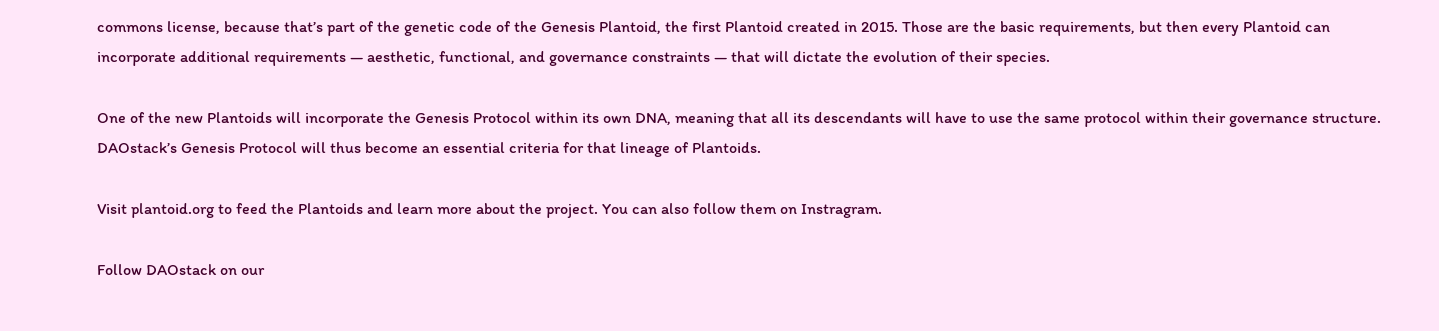commons license, because that’s part of the genetic code of the Genesis Plantoid, the first Plantoid created in 2015. Those are the basic requirements, but then every Plantoid can incorporate additional requirements — aesthetic, functional, and governance constraints — that will dictate the evolution of their species.

One of the new Plantoids will incorporate the Genesis Protocol within its own DNA, meaning that all its descendants will have to use the same protocol within their governance structure. DAOstack’s Genesis Protocol will thus become an essential criteria for that lineage of Plantoids.

Visit plantoid.org to feed the Plantoids and learn more about the project. You can also follow them on Instragram.

Follow DAOstack on our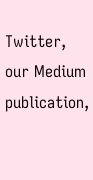Twitter, our Medium publication,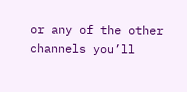or any of the other channels you’ll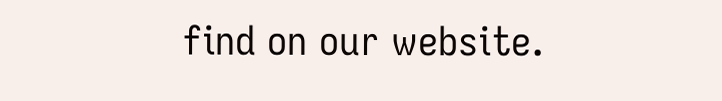find on our website.